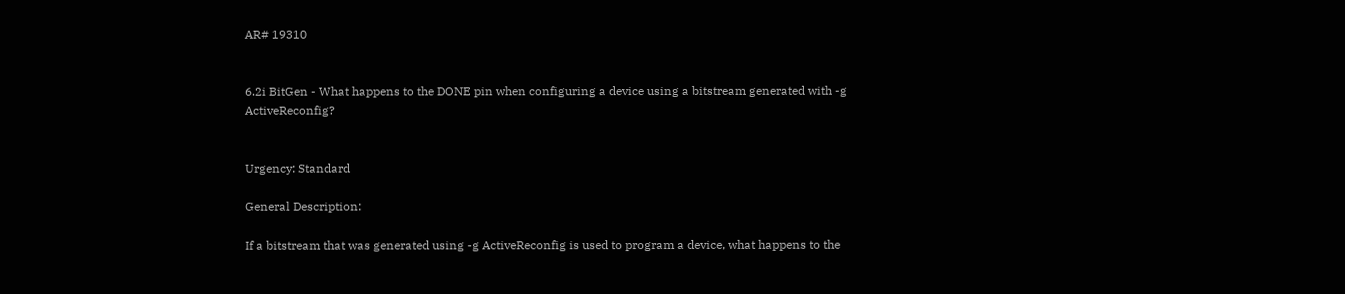AR# 19310


6.2i BitGen - What happens to the DONE pin when configuring a device using a bitstream generated with -g ActiveReconfig?


Urgency: Standard

General Description:

If a bitstream that was generated using -g ActiveReconfig is used to program a device, what happens to the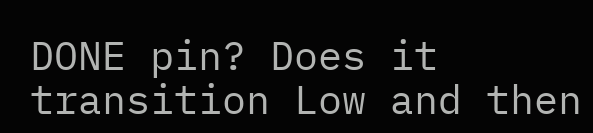DONE pin? Does it transition Low and then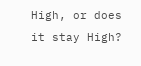High, or does it stay High?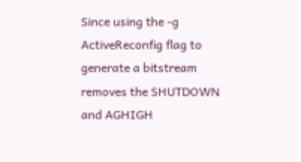Since using the -g ActiveReconfig flag to generate a bitstream removes the SHUTDOWN and AGHIGH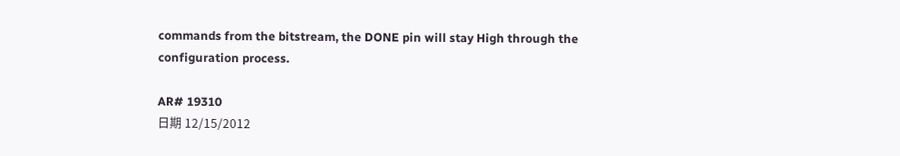commands from the bitstream, the DONE pin will stay High through the configuration process.

AR# 19310
日期 12/15/2012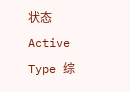状态 Active
Type 综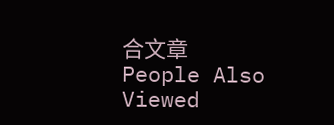合文章
People Also Viewed